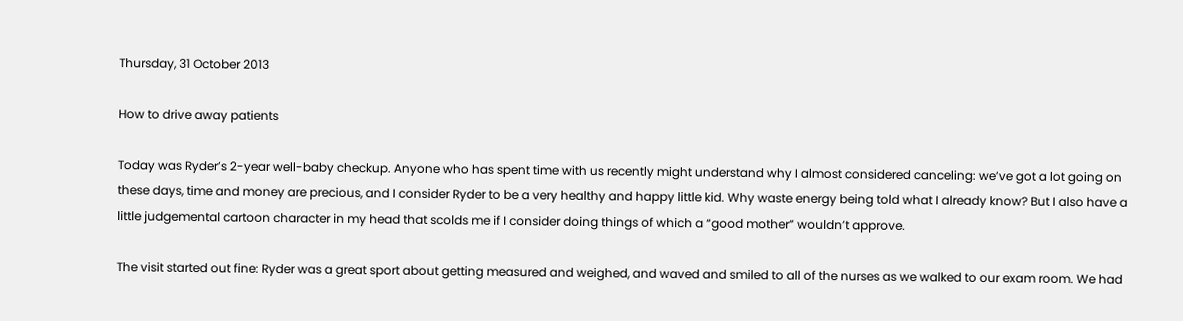Thursday, 31 October 2013

How to drive away patients

Today was Ryder’s 2-year well-baby checkup. Anyone who has spent time with us recently might understand why I almost considered canceling: we’ve got a lot going on these days, time and money are precious, and I consider Ryder to be a very healthy and happy little kid. Why waste energy being told what I already know? But I also have a little judgemental cartoon character in my head that scolds me if I consider doing things of which a “good mother” wouldn’t approve.

The visit started out fine: Ryder was a great sport about getting measured and weighed, and waved and smiled to all of the nurses as we walked to our exam room. We had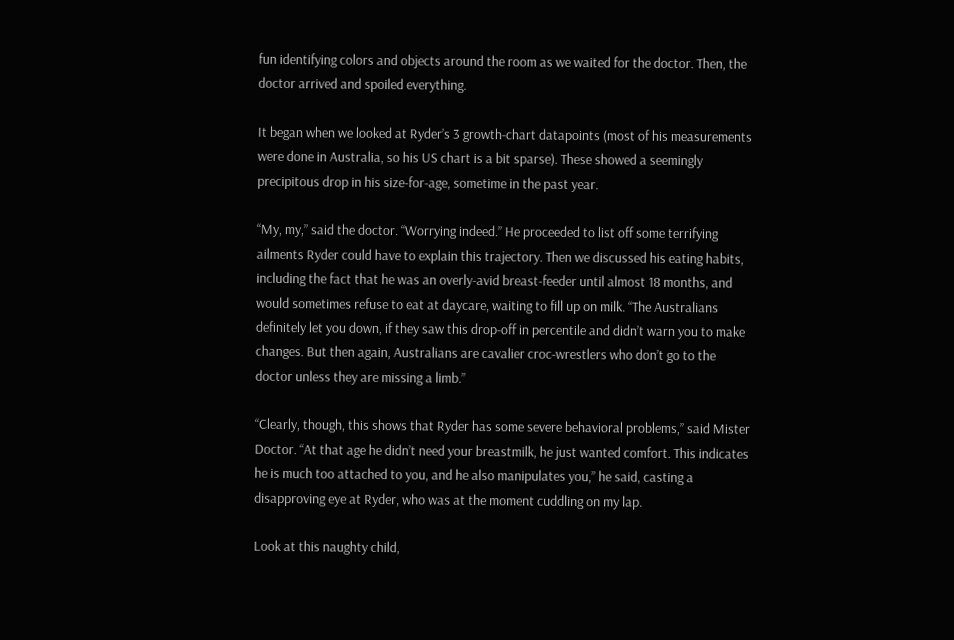fun identifying colors and objects around the room as we waited for the doctor. Then, the doctor arrived and spoiled everything.

It began when we looked at Ryder’s 3 growth-chart datapoints (most of his measurements were done in Australia, so his US chart is a bit sparse). These showed a seemingly precipitous drop in his size-for-age, sometime in the past year.

“My, my,” said the doctor. “Worrying indeed.” He proceeded to list off some terrifying ailments Ryder could have to explain this trajectory. Then we discussed his eating habits, including the fact that he was an overly-avid breast-feeder until almost 18 months, and would sometimes refuse to eat at daycare, waiting to fill up on milk. “The Australians definitely let you down, if they saw this drop-off in percentile and didn’t warn you to make changes. But then again, Australians are cavalier croc-wrestlers who don’t go to the doctor unless they are missing a limb.”

“Clearly, though, this shows that Ryder has some severe behavioral problems,” said Mister Doctor. “At that age he didn’t need your breastmilk, he just wanted comfort. This indicates he is much too attached to you, and he also manipulates you,” he said, casting a disapproving eye at Ryder, who was at the moment cuddling on my lap.

Look at this naughty child,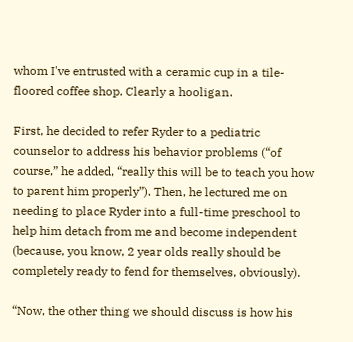whom I've entrusted with a ceramic cup in a tile-floored coffee shop. Clearly a hooligan.

First, he decided to refer Ryder to a pediatric counselor to address his behavior problems (“of course,” he added, “really this will be to teach you how to parent him properly”). Then, he lectured me on needing to place Ryder into a full-time preschool to help him detach from me and become independent (because, you know, 2 year olds really should be completely ready to fend for themselves, obviously).

“Now, the other thing we should discuss is how his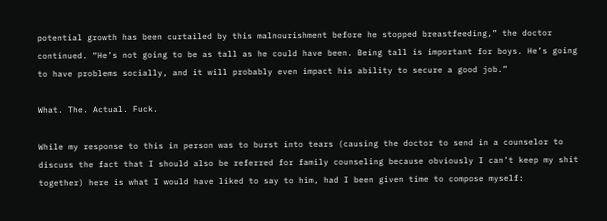potential growth has been curtailed by this malnourishment before he stopped breastfeeding,” the doctor continued. “He’s not going to be as tall as he could have been. Being tall is important for boys. He’s going to have problems socially, and it will probably even impact his ability to secure a good job.”

What. The. Actual. Fuck.

While my response to this in person was to burst into tears (causing the doctor to send in a counselor to discuss the fact that I should also be referred for family counseling because obviously I can’t keep my shit together) here is what I would have liked to say to him, had I been given time to compose myself: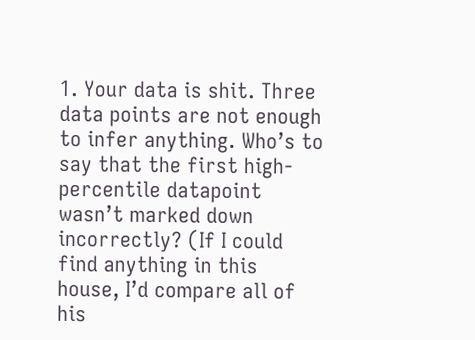1. Your data is shit. Three data points are not enough to infer anything. Who’s to say that the first high-percentile datapoint wasn’t marked down incorrectly? (If I could find anything in this house, I’d compare all of his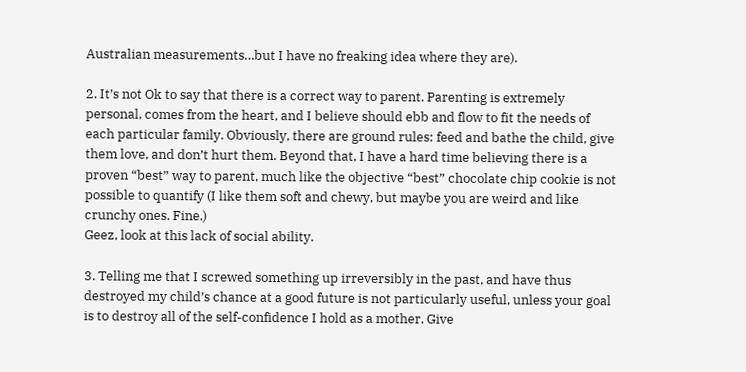Australian measurements…but I have no freaking idea where they are).

2. It’s not Ok to say that there is a correct way to parent. Parenting is extremely personal, comes from the heart, and I believe should ebb and flow to fit the needs of each particular family. Obviously, there are ground rules: feed and bathe the child, give them love, and don’t hurt them. Beyond that, I have a hard time believing there is a proven “best” way to parent, much like the objective “best” chocolate chip cookie is not possible to quantify (I like them soft and chewy, but maybe you are weird and like crunchy ones. Fine.)
Geez, look at this lack of social ability.

3. Telling me that I screwed something up irreversibly in the past, and have thus destroyed my child’s chance at a good future is not particularly useful, unless your goal is to destroy all of the self-confidence I hold as a mother. Give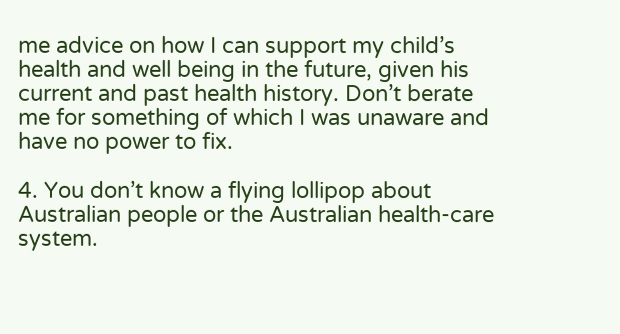me advice on how I can support my child’s health and well being in the future, given his current and past health history. Don’t berate me for something of which I was unaware and have no power to fix.

4. You don’t know a flying lollipop about Australian people or the Australian health-care system.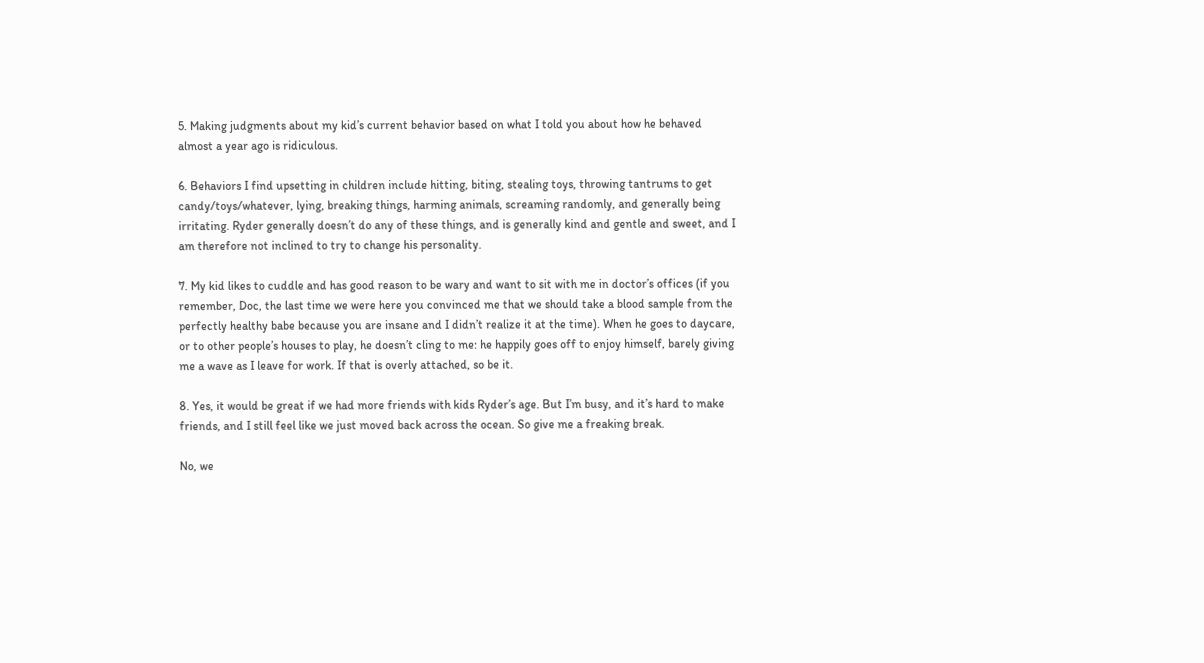5. Making judgments about my kid’s current behavior based on what I told you about how he behaved almost a year ago is ridiculous.

6. Behaviors I find upsetting in children include hitting, biting, stealing toys, throwing tantrums to get candy/toys/whatever, lying, breaking things, harming animals, screaming randomly, and generally being irritating. Ryder generally doesn’t do any of these things, and is generally kind and gentle and sweet, and I am therefore not inclined to try to change his personality.

7. My kid likes to cuddle and has good reason to be wary and want to sit with me in doctor’s offices (if you remember, Doc, the last time we were here you convinced me that we should take a blood sample from the perfectly healthy babe because you are insane and I didn’t realize it at the time). When he goes to daycare, or to other people’s houses to play, he doesn’t cling to me: he happily goes off to enjoy himself, barely giving me a wave as I leave for work. If that is overly attached, so be it.

8. Yes, it would be great if we had more friends with kids Ryder’s age. But I’m busy, and it’s hard to make friends, and I still feel like we just moved back across the ocean. So give me a freaking break.

No, we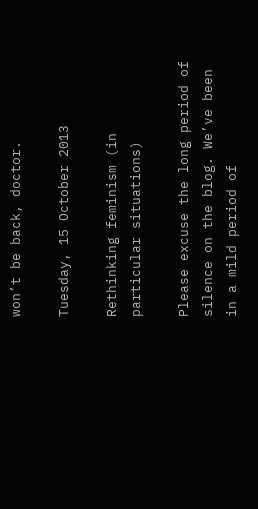won’t be back, doctor.

Tuesday, 15 October 2013

Rethinking feminism (in particular situations)

Please excuse the long period of silence on the blog. We’ve been in a mild period of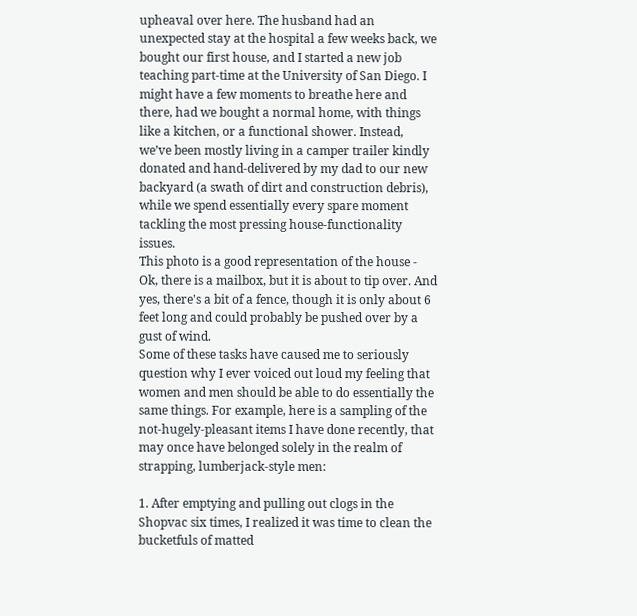upheaval over here. The husband had an unexpected stay at the hospital a few weeks back, we bought our first house, and I started a new job teaching part-time at the University of San Diego. I might have a few moments to breathe here and there, had we bought a normal home, with things like a kitchen, or a functional shower. Instead, we’ve been mostly living in a camper trailer kindly donated and hand-delivered by my dad to our new backyard (a swath of dirt and construction debris), while we spend essentially every spare moment tackling the most pressing house-functionality issues.
This photo is a good representation of the house - Ok, there is a mailbox, but it is about to tip over. And yes, there's a bit of a fence, though it is only about 6 feet long and could probably be pushed over by a gust of wind.
Some of these tasks have caused me to seriously question why I ever voiced out loud my feeling that women and men should be able to do essentially the same things. For example, here is a sampling of the not-hugely-pleasant items I have done recently, that may once have belonged solely in the realm of strapping, lumberjack-style men:

1. After emptying and pulling out clogs in the Shopvac six times, I realized it was time to clean the bucketfuls of matted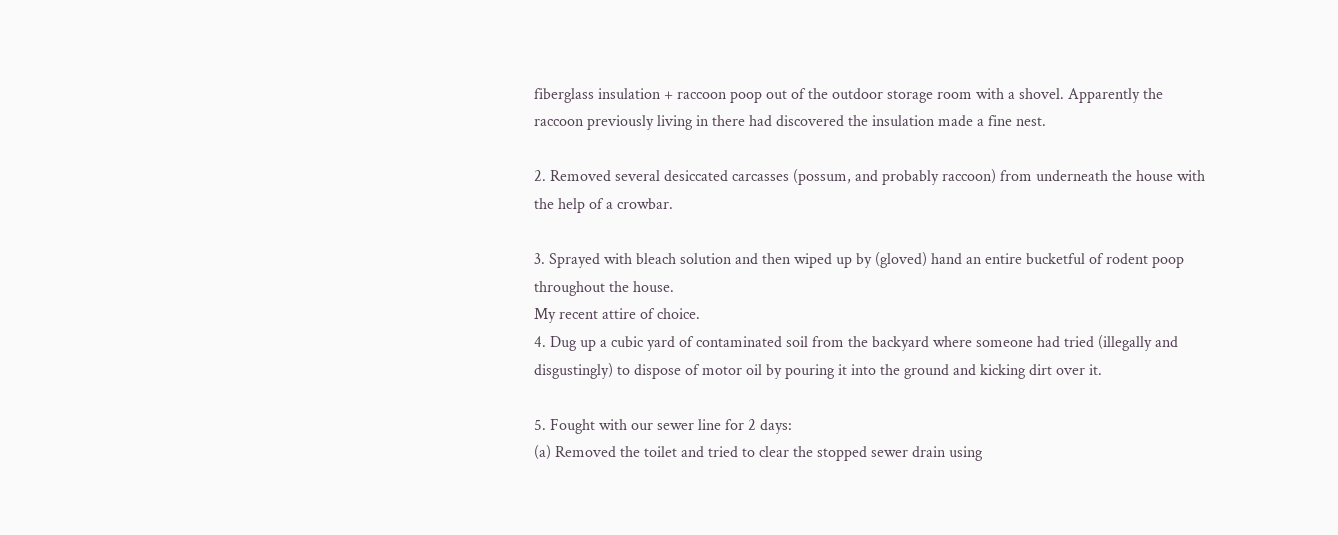fiberglass insulation + raccoon poop out of the outdoor storage room with a shovel. Apparently the raccoon previously living in there had discovered the insulation made a fine nest.

2. Removed several desiccated carcasses (possum, and probably raccoon) from underneath the house with the help of a crowbar.

3. Sprayed with bleach solution and then wiped up by (gloved) hand an entire bucketful of rodent poop throughout the house.
My recent attire of choice.
4. Dug up a cubic yard of contaminated soil from the backyard where someone had tried (illegally and disgustingly) to dispose of motor oil by pouring it into the ground and kicking dirt over it.

5. Fought with our sewer line for 2 days:
(a) Removed the toilet and tried to clear the stopped sewer drain using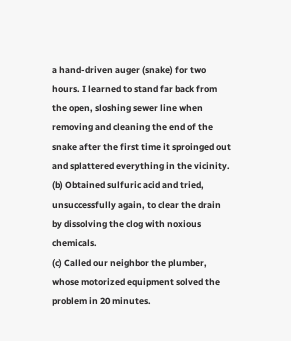a hand-driven auger (snake) for two hours. I learned to stand far back from the open, sloshing sewer line when removing and cleaning the end of the snake after the first time it sproinged out and splattered everything in the vicinity.
(b) Obtained sulfuric acid and tried, unsuccessfully again, to clear the drain by dissolving the clog with noxious chemicals.
(c) Called our neighbor the plumber, whose motorized equipment solved the problem in 20 minutes.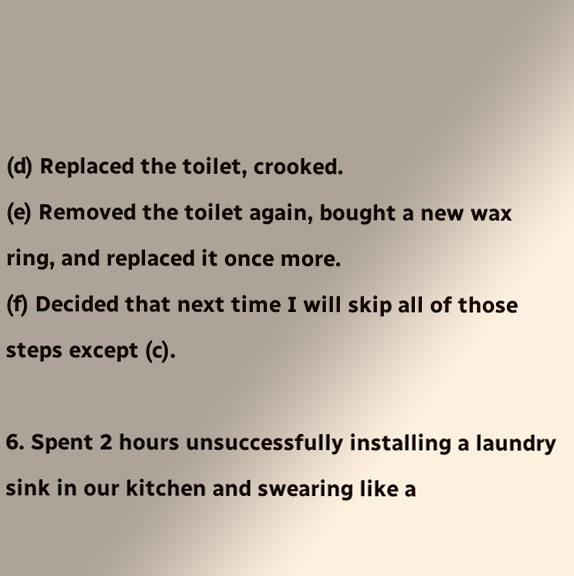(d) Replaced the toilet, crooked.
(e) Removed the toilet again, bought a new wax ring, and replaced it once more.
(f) Decided that next time I will skip all of those steps except (c).

6. Spent 2 hours unsuccessfully installing a laundry sink in our kitchen and swearing like a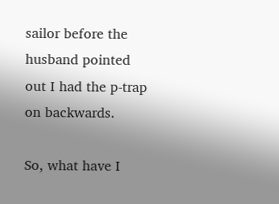sailor before the husband pointed out I had the p-trap on backwards.

So, what have I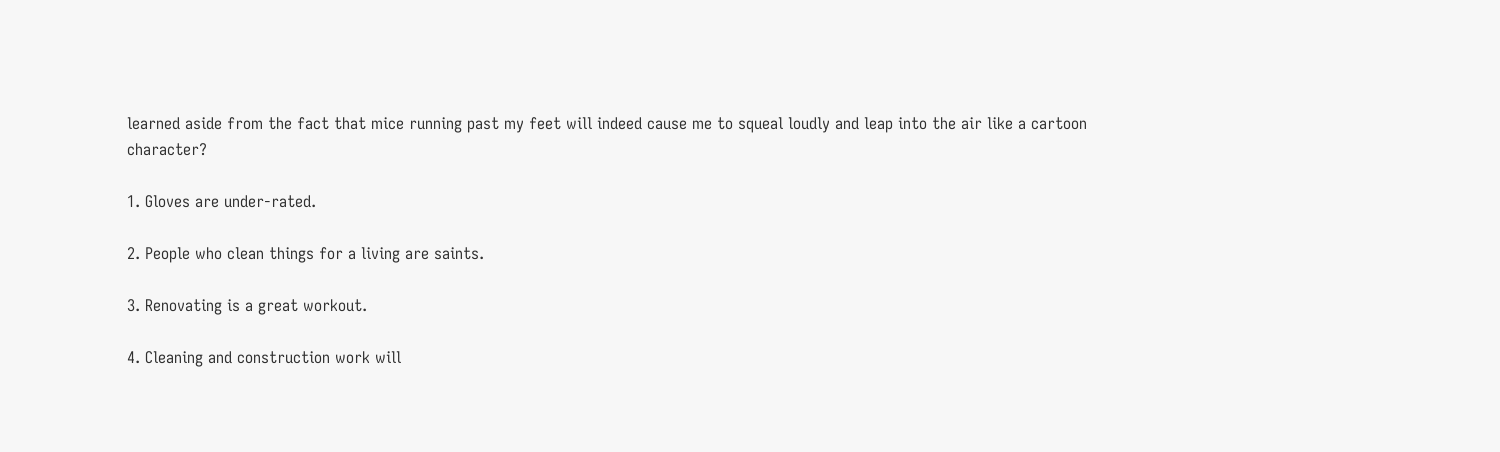learned aside from the fact that mice running past my feet will indeed cause me to squeal loudly and leap into the air like a cartoon character?

1. Gloves are under-rated.

2. People who clean things for a living are saints.

3. Renovating is a great workout.

4. Cleaning and construction work will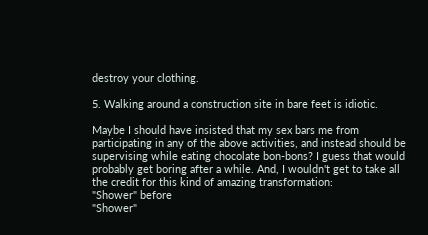destroy your clothing.

5. Walking around a construction site in bare feet is idiotic.

Maybe I should have insisted that my sex bars me from participating in any of the above activities, and instead should be supervising while eating chocolate bon-bons? I guess that would probably get boring after a while. And, I wouldn't get to take all the credit for this kind of amazing transformation:
"Shower" before
"Shower"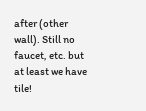after (other wall). Still no faucet, etc. but at least we have tile!